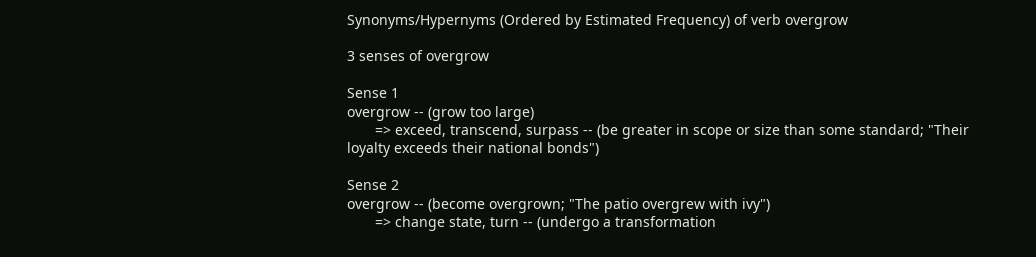Synonyms/Hypernyms (Ordered by Estimated Frequency) of verb overgrow

3 senses of overgrow

Sense 1
overgrow -- (grow too large)
       => exceed, transcend, surpass -- (be greater in scope or size than some standard; "Their loyalty exceeds their national bonds")

Sense 2
overgrow -- (become overgrown; "The patio overgrew with ivy")
       => change state, turn -- (undergo a transformation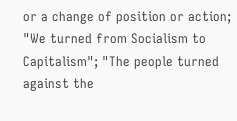or a change of position or action; "We turned from Socialism to Capitalism"; "The people turned against the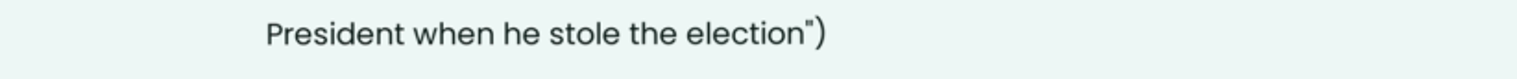President when he stole the election")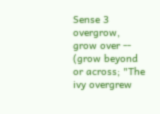Sense 3
overgrow, grow over -- (grow beyond or across; "The ivy overgrew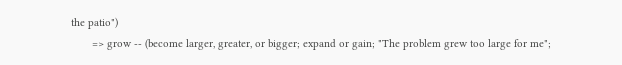the patio")
       => grow -- (become larger, greater, or bigger; expand or gain; "The problem grew too large for me";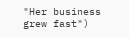"Her business grew fast")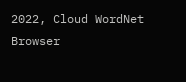2022, Cloud WordNet Browser